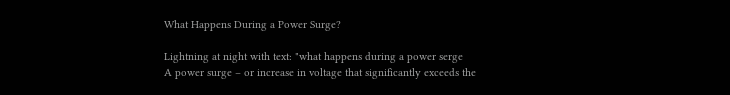What Happens During a Power Surge?

Lightning at night with text: "what happens during a power serge
A power surge – or increase in voltage that significantly exceeds the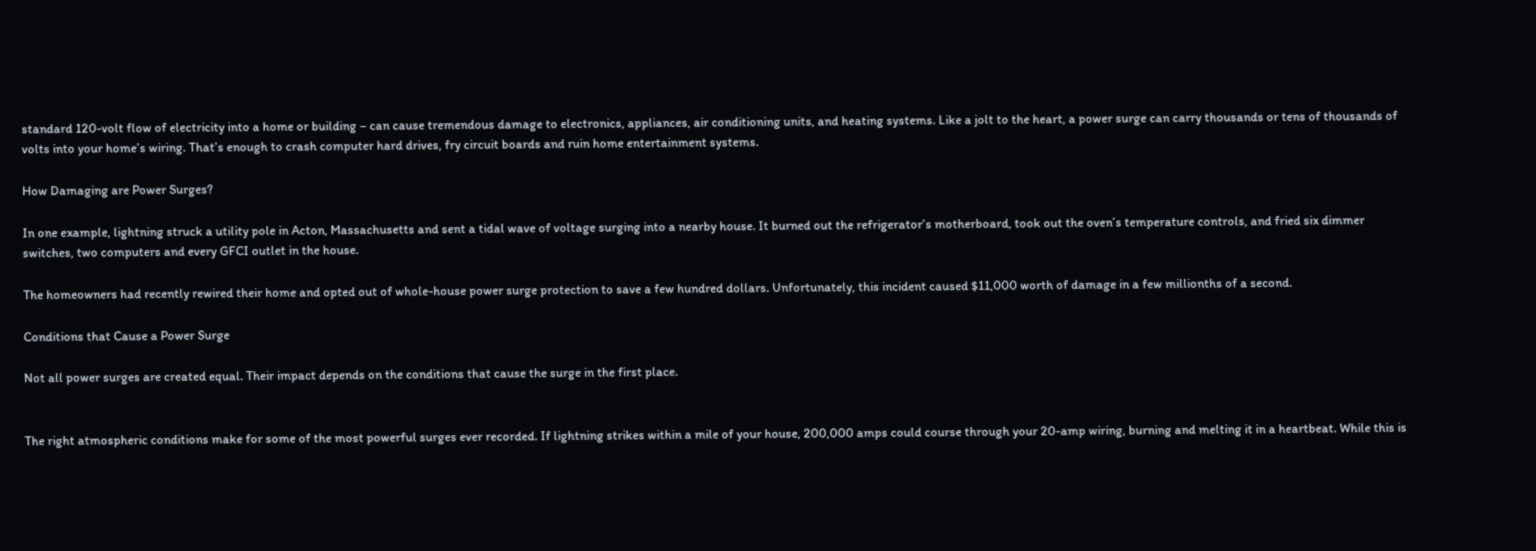standard 120-volt flow of electricity into a home or building – can cause tremendous damage to electronics, appliances, air conditioning units, and heating systems. Like a jolt to the heart, a power surge can carry thousands or tens of thousands of volts into your home’s wiring. That’s enough to crash computer hard drives, fry circuit boards and ruin home entertainment systems.

How Damaging are Power Surges?

In one example, lightning struck a utility pole in Acton, Massachusetts and sent a tidal wave of voltage surging into a nearby house. It burned out the refrigerator’s motherboard, took out the oven’s temperature controls, and fried six dimmer switches, two computers and every GFCI outlet in the house.

The homeowners had recently rewired their home and opted out of whole-house power surge protection to save a few hundred dollars. Unfortunately, this incident caused $11,000 worth of damage in a few millionths of a second.

Conditions that Cause a Power Surge

Not all power surges are created equal. Their impact depends on the conditions that cause the surge in the first place.


The right atmospheric conditions make for some of the most powerful surges ever recorded. If lightning strikes within a mile of your house, 200,000 amps could course through your 20-amp wiring, burning and melting it in a heartbeat. While this is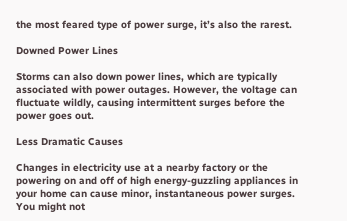the most feared type of power surge, it’s also the rarest.

Downed Power Lines

Storms can also down power lines, which are typically associated with power outages. However, the voltage can fluctuate wildly, causing intermittent surges before the power goes out.

Less Dramatic Causes

Changes in electricity use at a nearby factory or the powering on and off of high energy-guzzling appliances in your home can cause minor, instantaneous power surges. You might not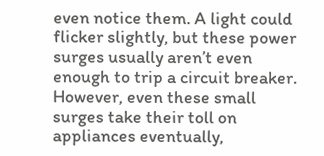even notice them. A light could flicker slightly, but these power surges usually aren’t even enough to trip a circuit breaker. However, even these small surges take their toll on appliances eventually,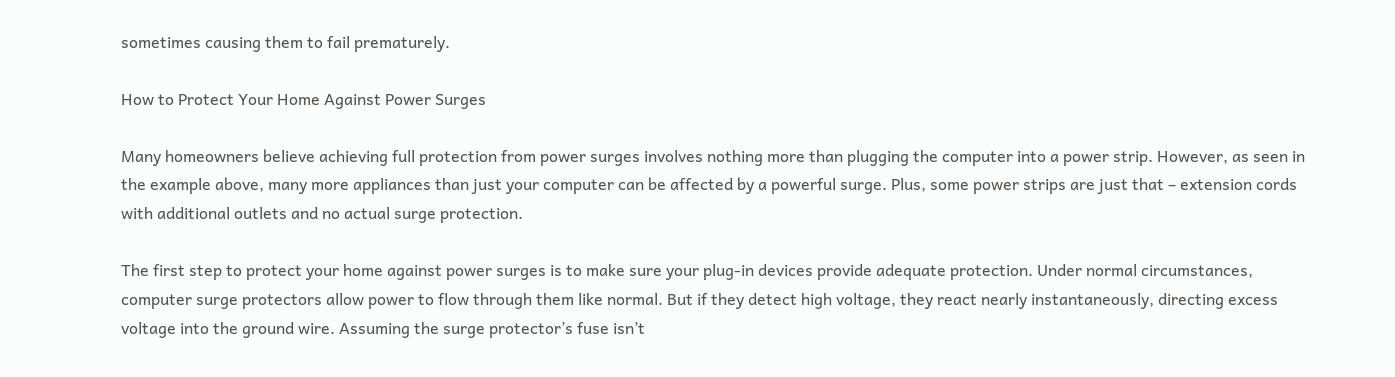sometimes causing them to fail prematurely.

How to Protect Your Home Against Power Surges

Many homeowners believe achieving full protection from power surges involves nothing more than plugging the computer into a power strip. However, as seen in the example above, many more appliances than just your computer can be affected by a powerful surge. Plus, some power strips are just that – extension cords with additional outlets and no actual surge protection.

The first step to protect your home against power surges is to make sure your plug-in devices provide adequate protection. Under normal circumstances, computer surge protectors allow power to flow through them like normal. But if they detect high voltage, they react nearly instantaneously, directing excess voltage into the ground wire. Assuming the surge protector’s fuse isn’t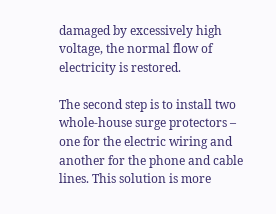damaged by excessively high voltage, the normal flow of electricity is restored.

The second step is to install two whole-house surge protectors – one for the electric wiring and another for the phone and cable lines. This solution is more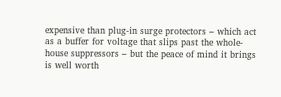expensive than plug-in surge protectors – which act as a buffer for voltage that slips past the whole-house suppressors – but the peace of mind it brings is well worth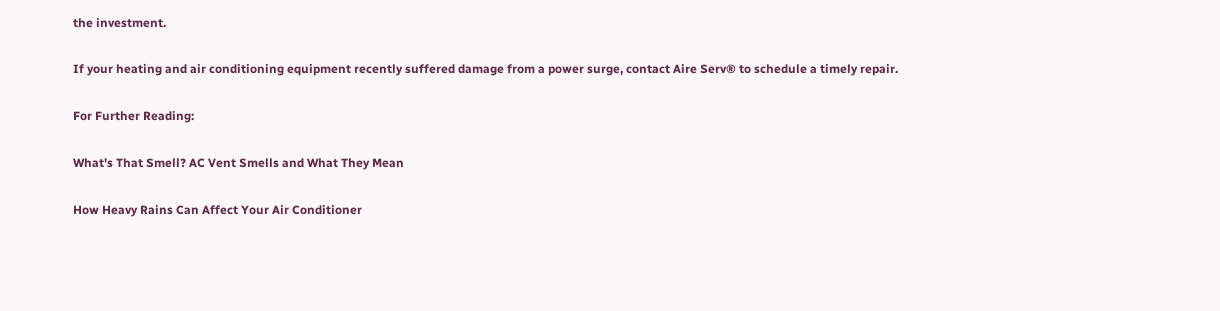the investment.

If your heating and air conditioning equipment recently suffered damage from a power surge, contact Aire Serv® to schedule a timely repair.

For Further Reading:

What's That Smell? AC Vent Smells and What They Mean

How Heavy Rains Can Affect Your Air Conditioner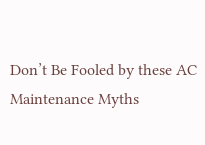Don’t Be Fooled by these AC Maintenance Myths